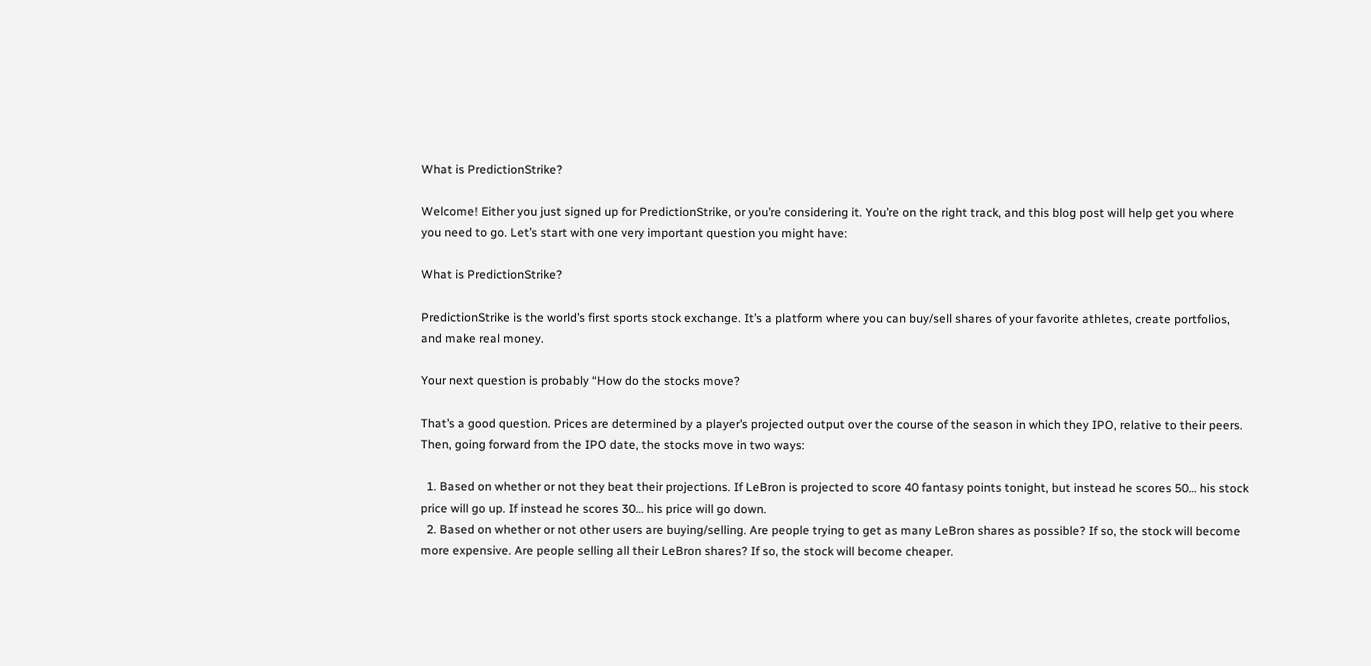What is PredictionStrike?

Welcome! Either you just signed up for PredictionStrike, or you’re considering it. You’re on the right track, and this blog post will help get you where you need to go. Let’s start with one very important question you might have:

What is PredictionStrike?

PredictionStrike is the world’s first sports stock exchange. It’s a platform where you can buy/sell shares of your favorite athletes, create portfolios, and make real money.

Your next question is probably “How do the stocks move?

That’s a good question. Prices are determined by a player’s projected output over the course of the season in which they IPO, relative to their peers. Then, going forward from the IPO date, the stocks move in two ways:

  1. Based on whether or not they beat their projections. If LeBron is projected to score 40 fantasy points tonight, but instead he scores 50… his stock price will go up. If instead he scores 30… his price will go down.
  2. Based on whether or not other users are buying/selling. Are people trying to get as many LeBron shares as possible? If so, the stock will become more expensive. Are people selling all their LeBron shares? If so, the stock will become cheaper.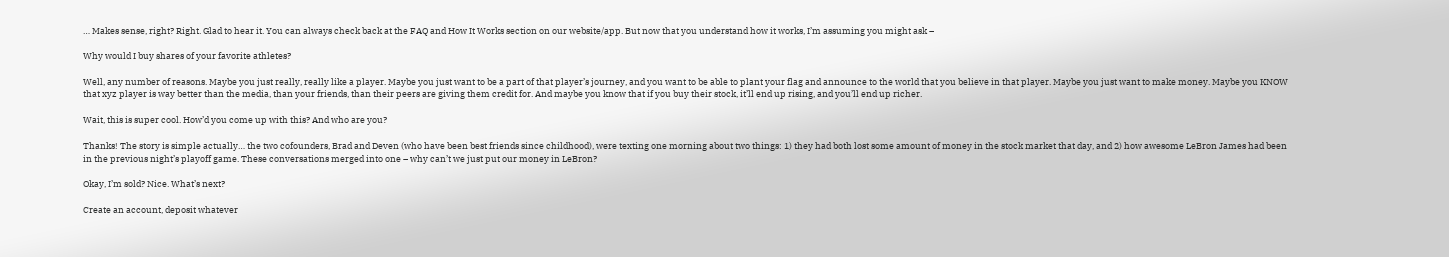… Makes sense, right? Right. Glad to hear it. You can always check back at the FAQ and How It Works section on our website/app. But now that you understand how it works, I’m assuming you might ask –

Why would I buy shares of your favorite athletes?

Well, any number of reasons. Maybe you just really, really like a player. Maybe you just want to be a part of that player’s journey, and you want to be able to plant your flag and announce to the world that you believe in that player. Maybe you just want to make money. Maybe you KNOW that xyz player is way better than the media, than your friends, than their peers are giving them credit for. And maybe you know that if you buy their stock, it’ll end up rising, and you’ll end up richer.

Wait, this is super cool. How’d you come up with this? And who are you?

Thanks! The story is simple actually… the two cofounders, Brad and Deven (who have been best friends since childhood), were texting one morning about two things: 1) they had both lost some amount of money in the stock market that day, and 2) how awesome LeBron James had been in the previous night’s playoff game. These conversations merged into one – why can’t we just put our money in LeBron?

Okay, I’m sold? Nice. What’s next?

Create an account, deposit whatever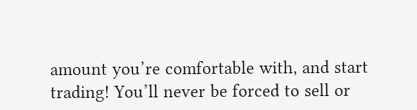amount you’re comfortable with, and start trading! You’ll never be forced to sell or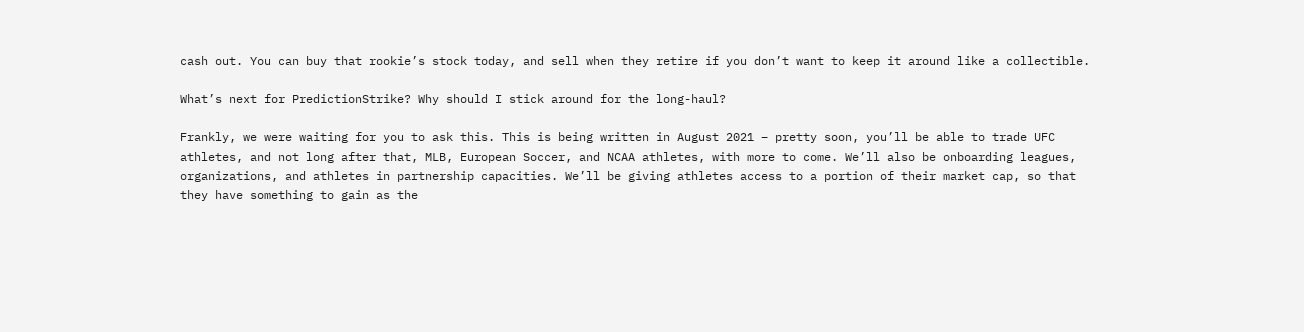cash out. You can buy that rookie’s stock today, and sell when they retire if you don’t want to keep it around like a collectible.

What’s next for PredictionStrike? Why should I stick around for the long-haul?

Frankly, we were waiting for you to ask this. This is being written in August 2021 – pretty soon, you’ll be able to trade UFC athletes, and not long after that, MLB, European Soccer, and NCAA athletes, with more to come. We’ll also be onboarding leagues, organizations, and athletes in partnership capacities. We’ll be giving athletes access to a portion of their market cap, so that they have something to gain as the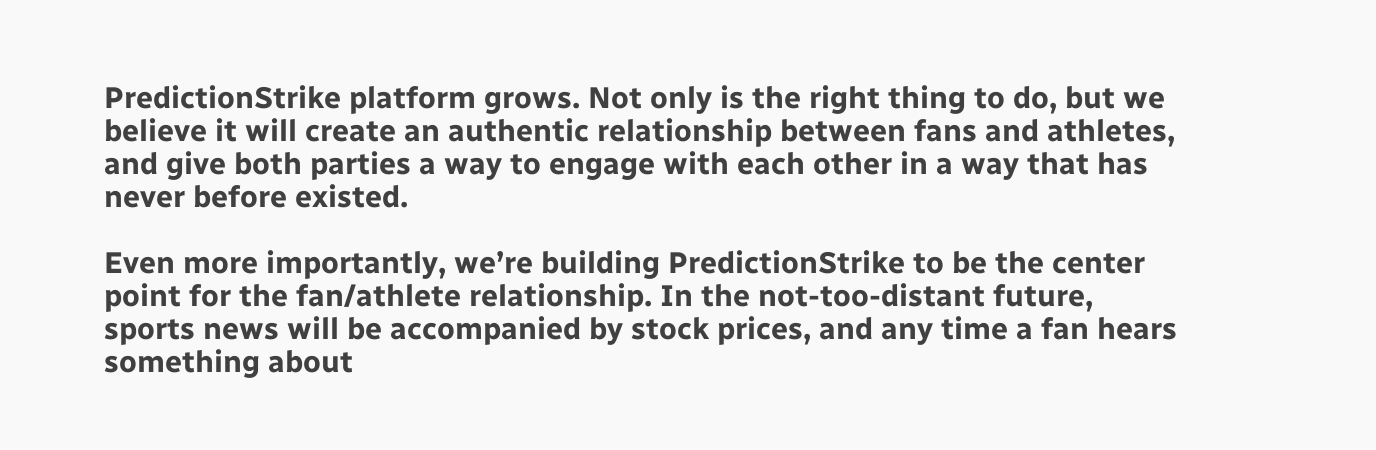PredictionStrike platform grows. Not only is the right thing to do, but we believe it will create an authentic relationship between fans and athletes, and give both parties a way to engage with each other in a way that has never before existed.

Even more importantly, we’re building PredictionStrike to be the center point for the fan/athlete relationship. In the not-too-distant future, sports news will be accompanied by stock prices, and any time a fan hears something about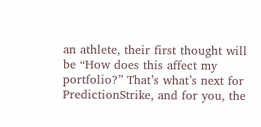an athlete, their first thought will be “How does this affect my portfolio?” That’s what’s next for PredictionStrike, and for you, the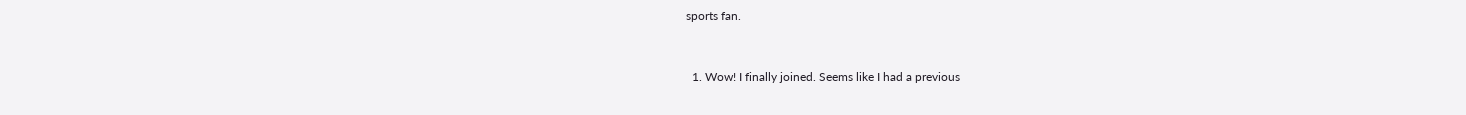sports fan.


  1. Wow! I finally joined. Seems like I had a previous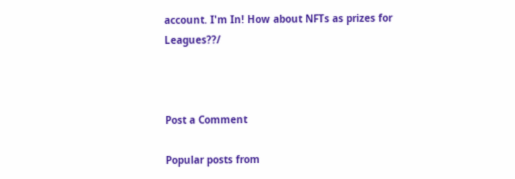account. I'm In! How about NFTs as prizes for Leagues??/



Post a Comment

Popular posts from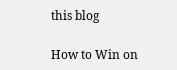this blog

How to Win on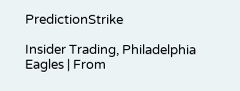PredictionStrike

Insider Trading, Philadelphia Eagles | From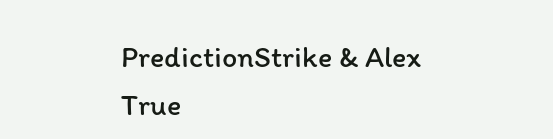PredictionStrike & Alex True